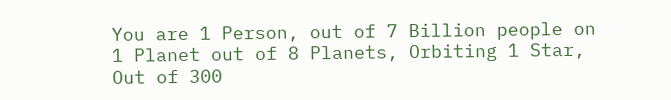You are 1 Person, out of 7 Billion people on
1 Planet out of 8 Planets, Orbiting 1 Star,
Out of 300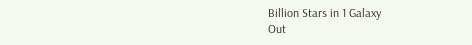Billion Stars in 1 Galaxy
Out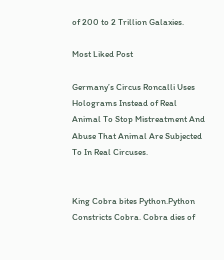of 200 to 2 Trillion Galaxies.

Most Liked Post

Germany’s Circus Roncalli Uses Holograms Instead of Real Animal To Stop Mistreatment And Abuse That Animal Are Subjected To In Real Circuses.


King Cobra bites Python.Python Constricts Cobra. Cobra dies of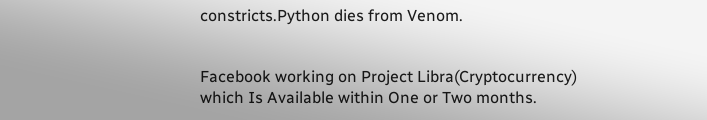constricts.Python dies from Venom.


Facebook working on Project Libra(Cryptocurrency) which Is Available within One or Two months.